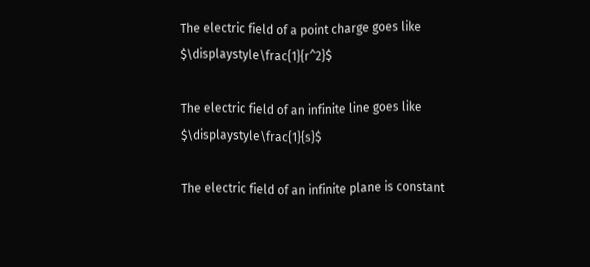The electric field of a point charge goes like $\displaystyle\frac{1}{r^2}$

The electric field of an infinite line goes like $\displaystyle\frac{1}{s}$

The electric field of an infinite plane is constant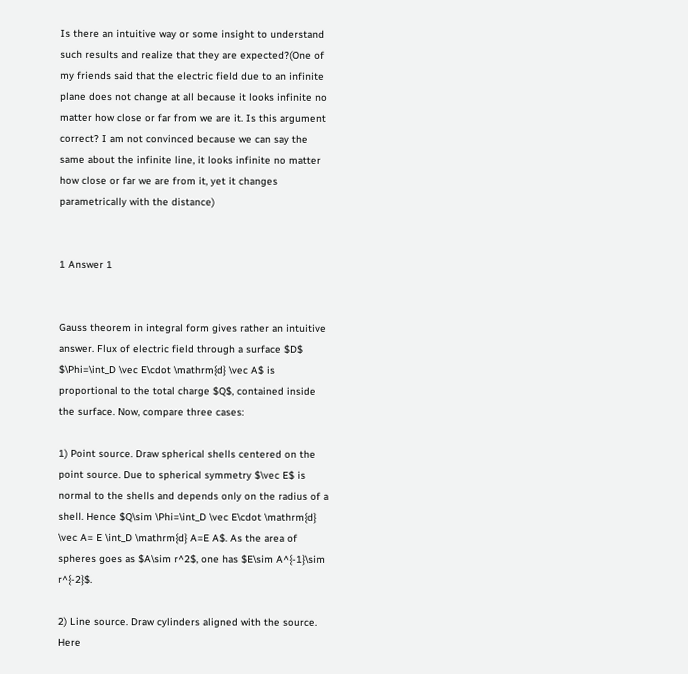Is there an intuitive way or some insight to understand such results and realize that they are expected?(One of my friends said that the electric field due to an infinite plane does not change at all because it looks infinite no matter how close or far from we are it. Is this argument correct? I am not convinced because we can say the same about the infinite line, it looks infinite no matter how close or far we are from it, yet it changes parametrically with the distance)


1 Answer 1


Gauss theorem in integral form gives rather an intuitive answer. Flux of electric field through a surface $D$ $\Phi=\int_D \vec E\cdot \mathrm{d} \vec A$ is proportional to the total charge $Q$, contained inside the surface. Now, compare three cases:

1) Point source. Draw spherical shells centered on the point source. Due to spherical symmetry $\vec E$ is normal to the shells and depends only on the radius of a shell. Hence $Q\sim \Phi=\int_D \vec E\cdot \mathrm{d} \vec A= E \int_D \mathrm{d} A=E A$. As the area of spheres goes as $A\sim r^2$, one has $E\sim A^{-1}\sim r^{-2}$.

2) Line source. Draw cylinders aligned with the source. Here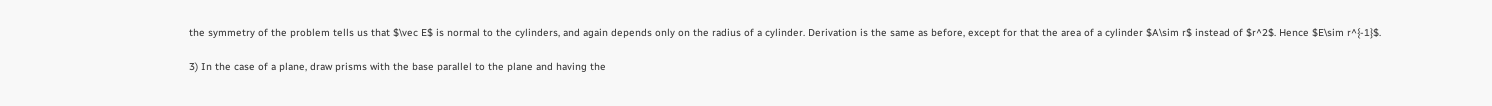the symmetry of the problem tells us that $\vec E$ is normal to the cylinders, and again depends only on the radius of a cylinder. Derivation is the same as before, except for that the area of a cylinder $A\sim r$ instead of $r^2$. Hence $E\sim r^{-1}$.

3) In the case of a plane, draw prisms with the base parallel to the plane and having the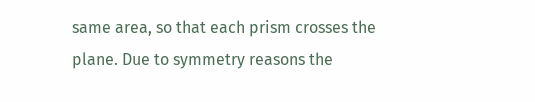same area, so that each prism crosses the plane. Due to symmetry reasons the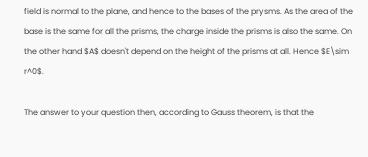field is normal to the plane, and hence to the bases of the prysms. As the area of the base is the same for all the prisms, the charge inside the prisms is also the same. On the other hand $A$ doesn't depend on the height of the prisms at all. Hence $E\sim r^0$.

The answer to your question then, according to Gauss theorem, is that the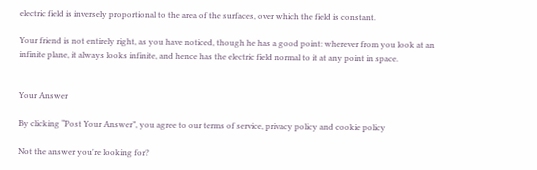electric field is inversely proportional to the area of the surfaces, over which the field is constant.

Your friend is not entirely right, as you have noticed, though he has a good point: wherever from you look at an infinite plane, it always looks infinite, and hence has the electric field normal to it at any point in space.


Your Answer

By clicking “Post Your Answer”, you agree to our terms of service, privacy policy and cookie policy

Not the answer you're looking for?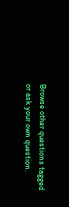Browse other questions tagged or ask your own question.